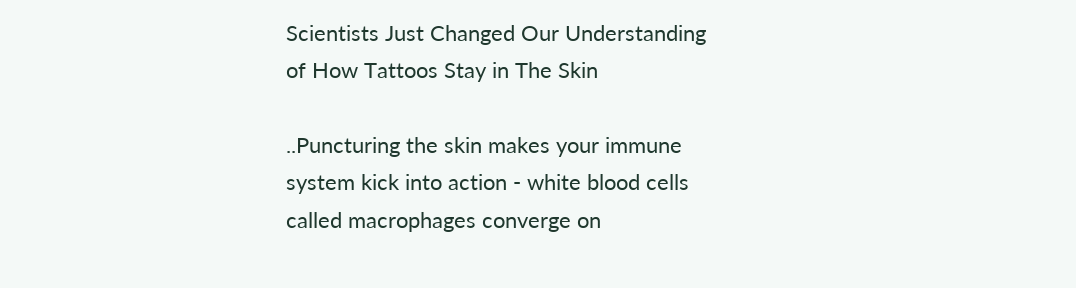Scientists Just Changed Our Understanding of How Tattoos Stay in The Skin

..Puncturing the skin makes your immune system kick into action - white blood cells called macrophages converge on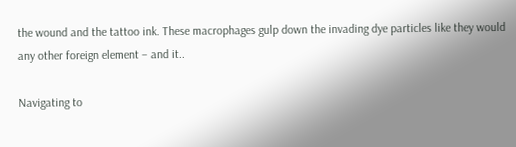the wound and the tattoo ink. These macrophages gulp down the invading dye particles like they would any other foreign element – and it..

Navigating to